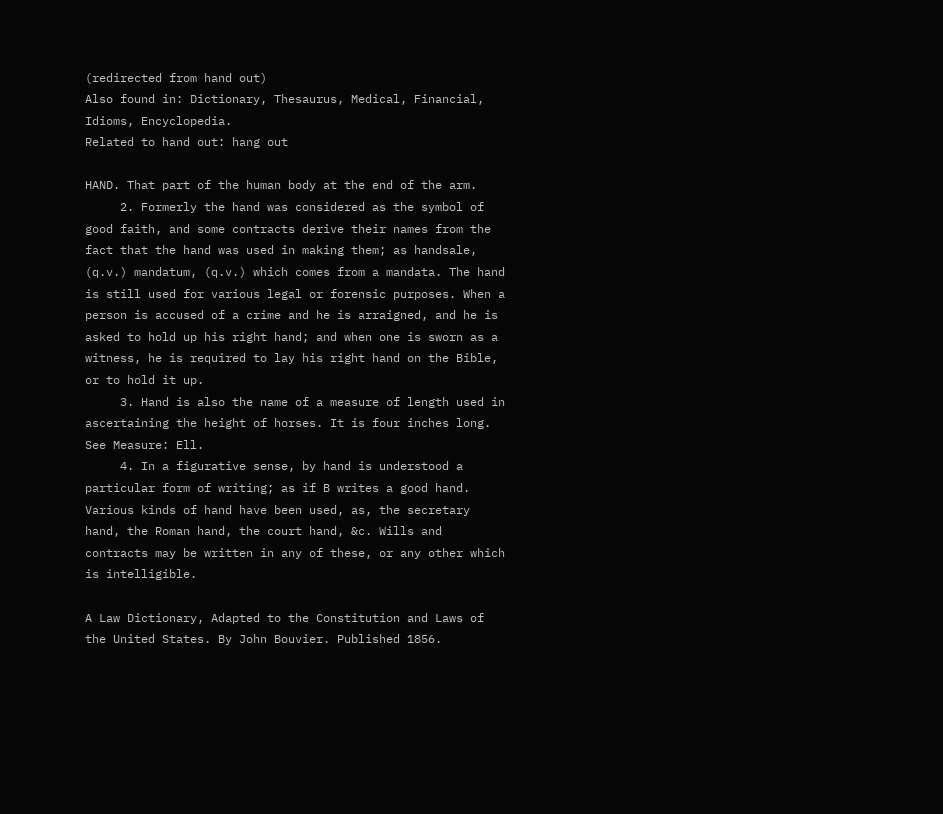(redirected from hand out)
Also found in: Dictionary, Thesaurus, Medical, Financial, Idioms, Encyclopedia.
Related to hand out: hang out

HAND. That part of the human body at the end of the arm.
     2. Formerly the hand was considered as the symbol of good faith, and some contracts derive their names from the fact that the hand was used in making them; as handsale, (q.v.) mandatum, (q.v.) which comes from a mandata. The hand is still used for various legal or forensic purposes. When a person is accused of a crime and he is arraigned, and he is asked to hold up his right hand; and when one is sworn as a witness, he is required to lay his right hand on the Bible, or to hold it up.
     3. Hand is also the name of a measure of length used in ascertaining the height of horses. It is four inches long. See Measure: Ell.
     4. In a figurative sense, by hand is understood a particular form of writing; as if B writes a good hand. Various kinds of hand have been used, as, the secretary hand, the Roman hand, the court hand, &c. Wills and contracts may be written in any of these, or any other which is intelligible.

A Law Dictionary, Adapted to the Constitution and Laws of the United States. By John Bouvier. Published 1856.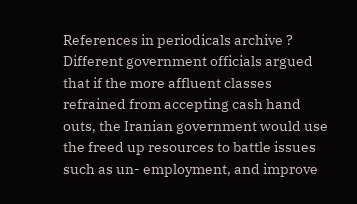References in periodicals archive ?
Different government officials argued that if the more affluent classes refrained from accepting cash hand outs, the Iranian government would use the freed up resources to battle issues such as un- employment, and improve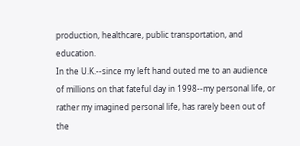production, healthcare, public transportation, and education.
In the U.K.--since my left hand outed me to an audience of millions on that fateful day in 1998--my personal life, or rather my imagined personal life, has rarely been out of the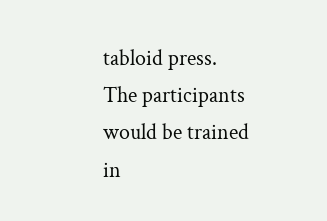tabloid press.
The participants would be trained in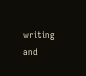writing and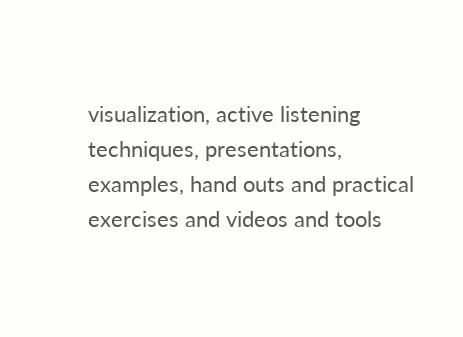visualization, active listening techniques, presentations, examples, hand outs and practical exercises and videos and tools